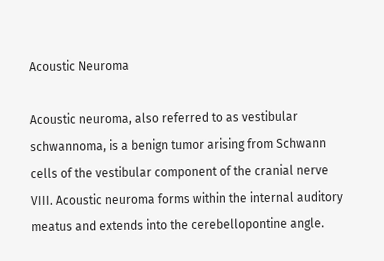Acoustic Neuroma

Acoustic neuroma, also referred to as vestibular schwannoma, is a benign tumor arising from Schwann cells of the vestibular component of the cranial nerve VIII. Acoustic neuroma forms within the internal auditory meatus and extends into the cerebellopontine angle.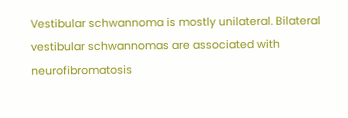Vestibular schwannoma is mostly unilateral. Bilateral vestibular schwannomas are associated with neurofibromatosis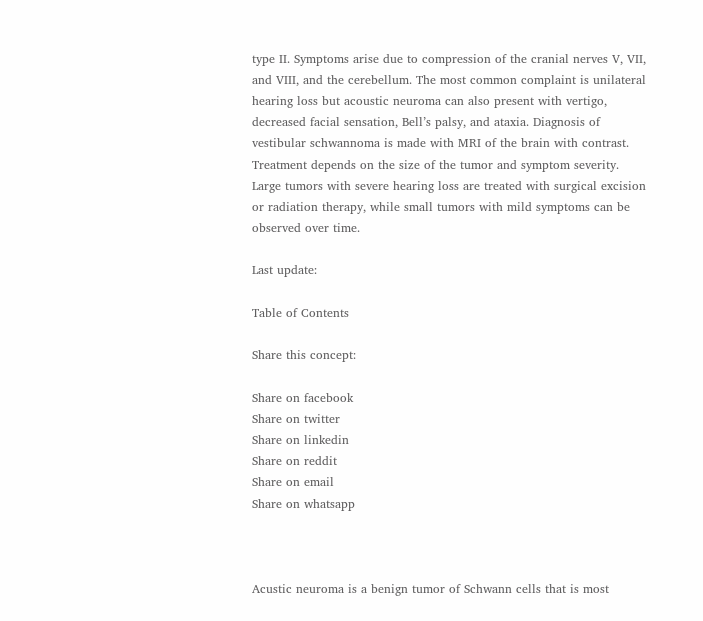type II. Symptoms arise due to compression of the cranial nerves V, VII, and VIII, and the cerebellum. The most common complaint is unilateral hearing loss but acoustic neuroma can also present with vertigo, decreased facial sensation, Bell’s palsy, and ataxia. Diagnosis of vestibular schwannoma is made with MRI of the brain with contrast. Treatment depends on the size of the tumor and symptom severity. Large tumors with severe hearing loss are treated with surgical excision or radiation therapy, while small tumors with mild symptoms can be observed over time.

Last update:

Table of Contents

Share this concept:

Share on facebook
Share on twitter
Share on linkedin
Share on reddit
Share on email
Share on whatsapp



Acustic neuroma is a benign tumor of Schwann cells that is most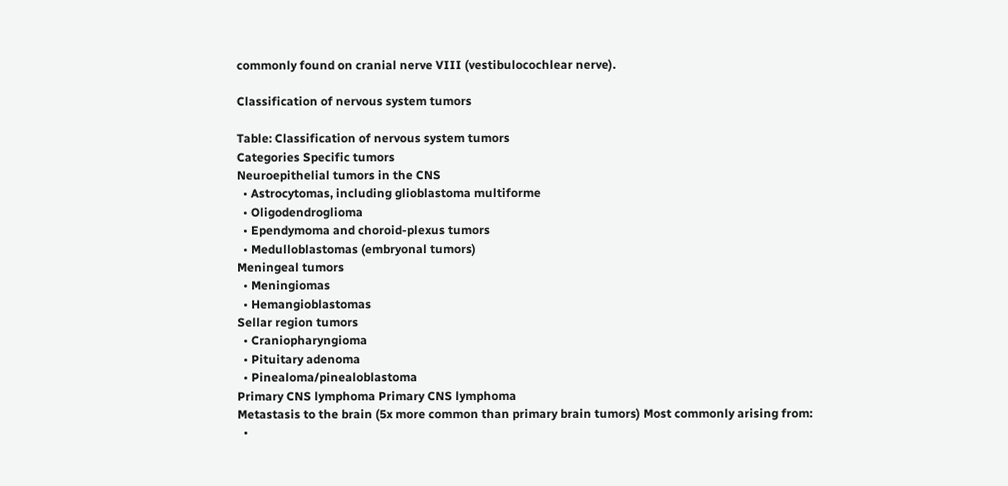commonly found on cranial nerve VIII (vestibulocochlear nerve).

Classification of nervous system tumors

Table: Classification of nervous system tumors
Categories Specific tumors
Neuroepithelial tumors in the CNS
  • Astrocytomas, including glioblastoma multiforme
  • Oligodendroglioma
  • Ependymoma and choroid-plexus tumors
  • Medulloblastomas (embryonal tumors)
Meningeal tumors
  • Meningiomas
  • Hemangioblastomas
Sellar region tumors
  • Craniopharyngioma
  • Pituitary adenoma
  • Pinealoma/pinealoblastoma
Primary CNS lymphoma Primary CNS lymphoma
Metastasis to the brain (5x more common than primary brain tumors) Most commonly arising from:
  •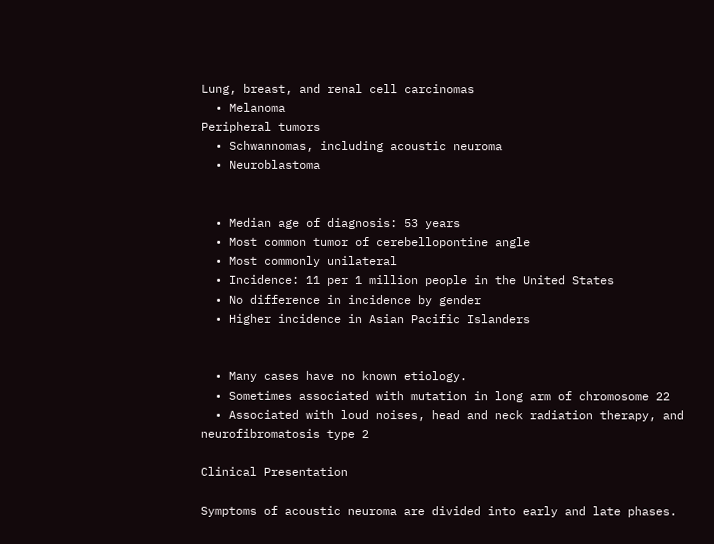Lung, breast, and renal cell carcinomas
  • Melanoma
Peripheral tumors
  • Schwannomas, including acoustic neuroma
  • Neuroblastoma


  • Median age of diagnosis: 53 years
  • Most common tumor of cerebellopontine angle
  • Most commonly unilateral
  • Incidence: 11 per 1 million people in the United States
  • No difference in incidence by gender
  • Higher incidence in Asian Pacific Islanders


  • Many cases have no known etiology.
  • Sometimes associated with mutation in long arm of chromosome 22
  • Associated with loud noises, head and neck radiation therapy, and neurofibromatosis type 2

Clinical Presentation

Symptoms of acoustic neuroma are divided into early and late phases.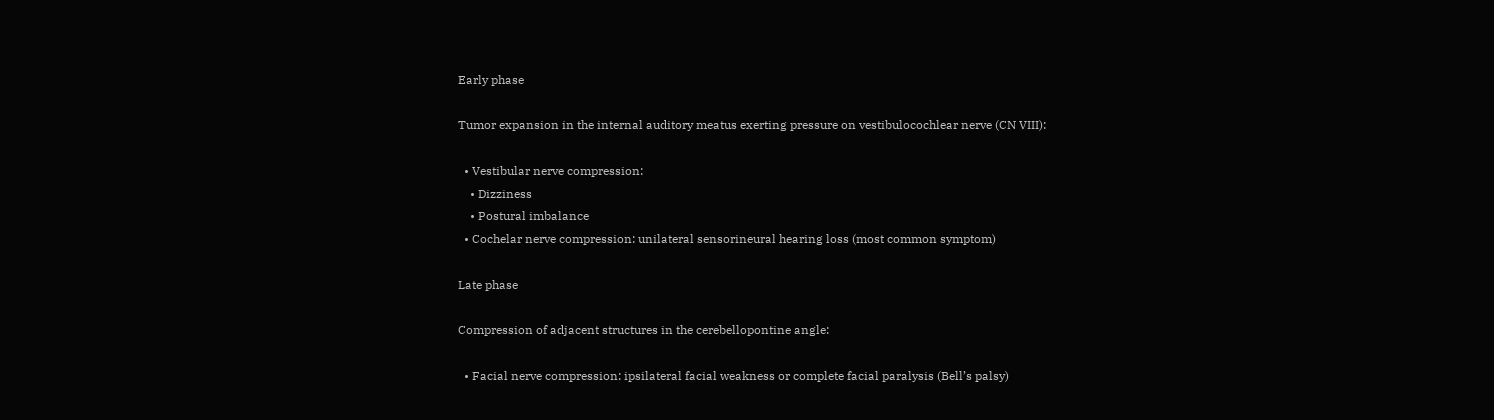Early phase

Tumor expansion in the internal auditory meatus exerting pressure on vestibulocochlear nerve (CN VIII):

  • Vestibular nerve compression:
    • Dizziness
    • Postural imbalance
  • Cochelar nerve compression: unilateral sensorineural hearing loss (most common symptom)

Late phase

Compression of adjacent structures in the cerebellopontine angle:

  • Facial nerve compression: ipsilateral facial weakness or complete facial paralysis (Bell’s palsy)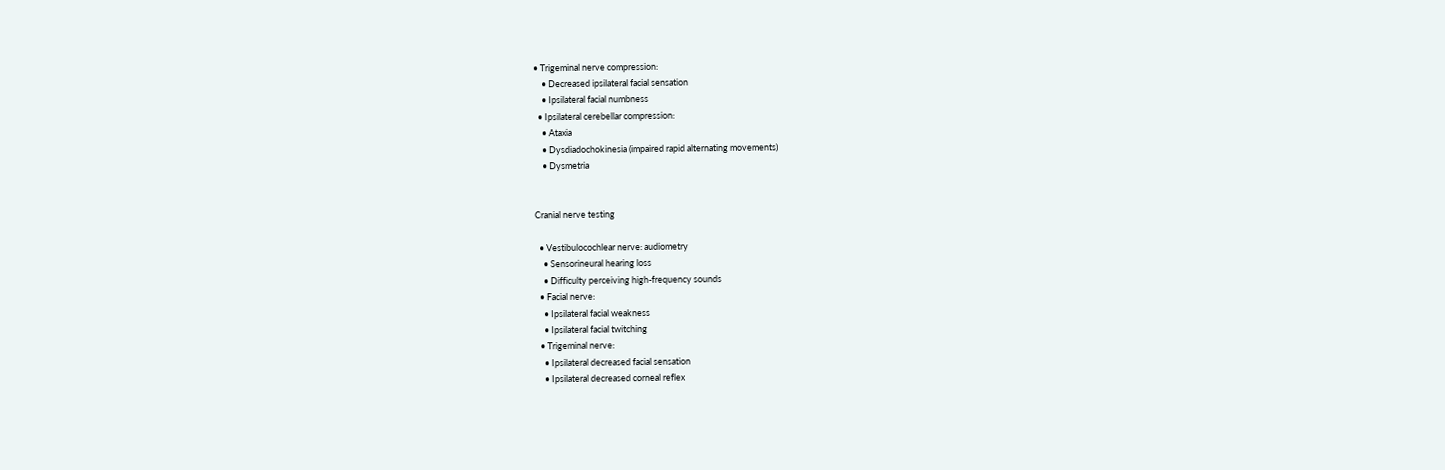• Trigeminal nerve compression:
    • Decreased ipsilateral facial sensation
    • Ipsilateral facial numbness
  • Ipsilateral cerebellar compression:
    • Ataxia
    • Dysdiadochokinesia (impaired rapid alternating movements)
    • Dysmetria


Cranial nerve testing

  • Vestibulocochlear nerve: audiometry
    • Sensorineural hearing loss
    • Difficulty perceiving high-frequency sounds
  • Facial nerve:
    • Ipsilateral facial weakness
    • Ipsilateral facial twitching
  • Trigeminal nerve:
    • Ipsilateral decreased facial sensation
    • Ipsilateral decreased corneal reflex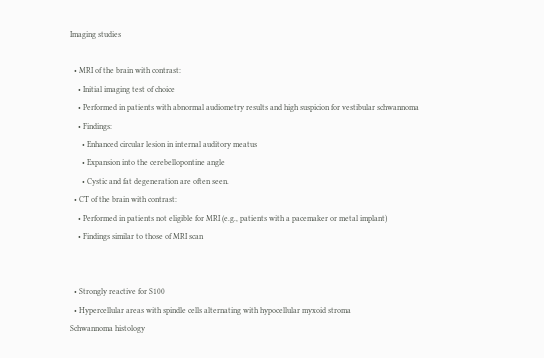Imaging studies

  • MRI of the brain with contrast:
    • Initial imaging test of choice
    • Performed in patients with abnormal audiometry results and high suspicion for vestibular schwannoma
    • Findings:
      • Enhanced circular lesion in internal auditory meatus
      • Expansion into the cerebellopontine angle
      • Cystic and fat degeneration are often seen.
  • CT of the brain with contrast:
    • Performed in patients not eligible for MRI (e.g., patients with a pacemaker or metal implant)
    • Findings similar to those of MRI scan


  • Strongly reactive for S100
  • Hypercellular areas with spindle cells alternating with hypocellular myxoid stroma
Schwannoma histology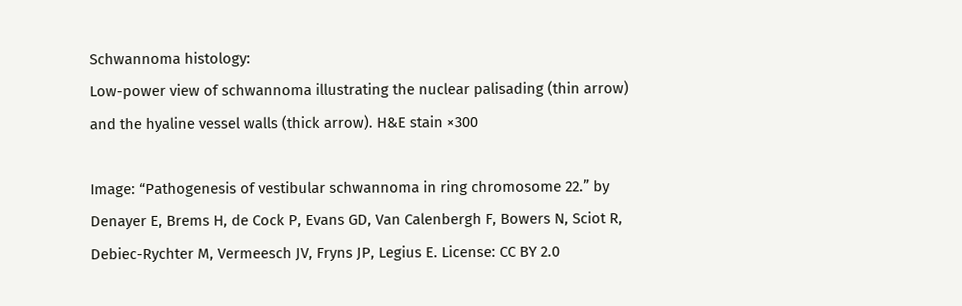Schwannoma histology:
Low-power view of schwannoma illustrating the nuclear palisading (thin arrow) and the hyaline vessel walls (thick arrow). H&E stain ×300

Image: “Pathogenesis of vestibular schwannoma in ring chromosome 22.” by Denayer E, Brems H, de Cock P, Evans GD, Van Calenbergh F, Bowers N, Sciot R, Debiec-Rychter M, Vermeesch JV, Fryns JP, Legius E. License: CC BY 2.0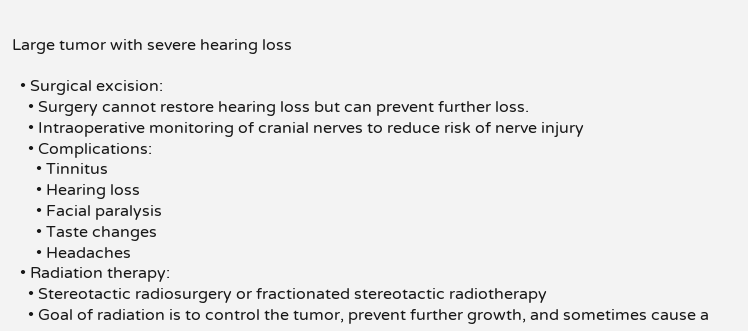Large tumor with severe hearing loss

  • Surgical excision:
    • Surgery cannot restore hearing loss but can prevent further loss.
    • Intraoperative monitoring of cranial nerves to reduce risk of nerve injury
    • Complications:
      • Tinnitus
      • Hearing loss
      • Facial paralysis
      • Taste changes
      • Headaches
  • Radiation therapy:
    • Stereotactic radiosurgery or fractionated stereotactic radiotherapy
    • Goal of radiation is to control the tumor, prevent further growth, and sometimes cause a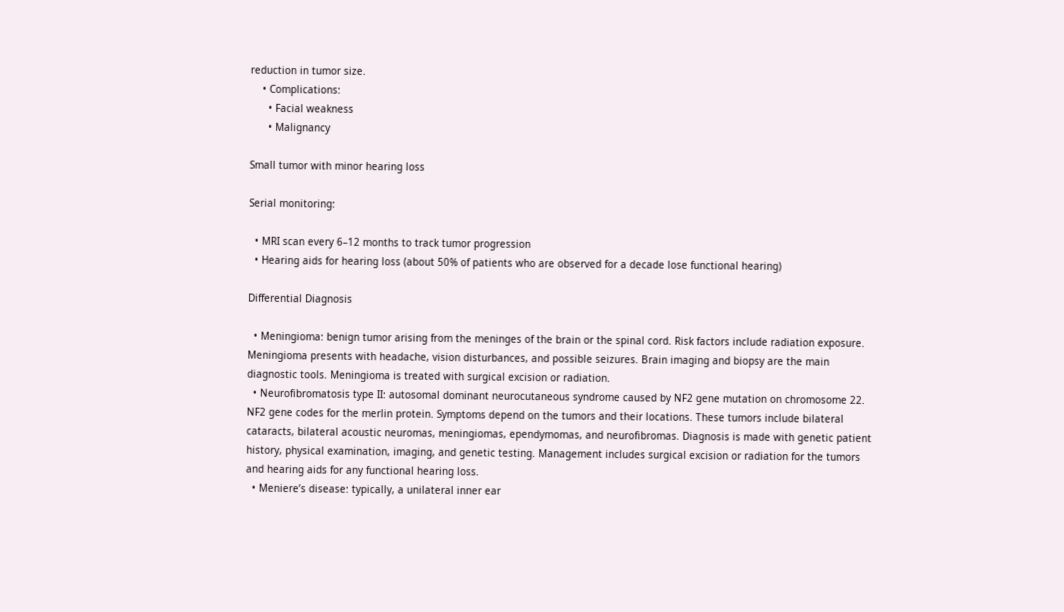reduction in tumor size.
    • Complications:
      • Facial weakness
      • Malignancy

Small tumor with minor hearing loss

Serial monitoring:

  • MRI scan every 6–12 months to track tumor progression
  • Hearing aids for hearing loss (about 50% of patients who are observed for a decade lose functional hearing)

Differential Diagnosis

  • Meningioma: benign tumor arising from the meninges of the brain or the spinal cord. Risk factors include radiation exposure. Meningioma presents with headache, vision disturbances, and possible seizures. Brain imaging and biopsy are the main diagnostic tools. Meningioma is treated with surgical excision or radiation.
  • Neurofibromatosis type II: autosomal dominant neurocutaneous syndrome caused by NF2 gene mutation on chromosome 22. NF2 gene codes for the merlin protein. Symptoms depend on the tumors and their locations. These tumors include bilateral cataracts, bilateral acoustic neuromas, meningiomas, ependymomas, and neurofibromas. Diagnosis is made with genetic patient history, physical examination, imaging, and genetic testing. Management includes surgical excision or radiation for the tumors and hearing aids for any functional hearing loss.
  • Meniere’s disease: typically, a unilateral inner ear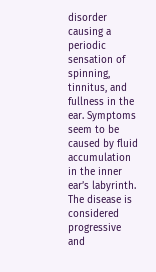disorder causing a periodic sensation of spinning, tinnitus, and fullness in the ear. Symptoms seem to be caused by fluid accumulation in the inner ear’s labyrinth. The disease is considered progressive and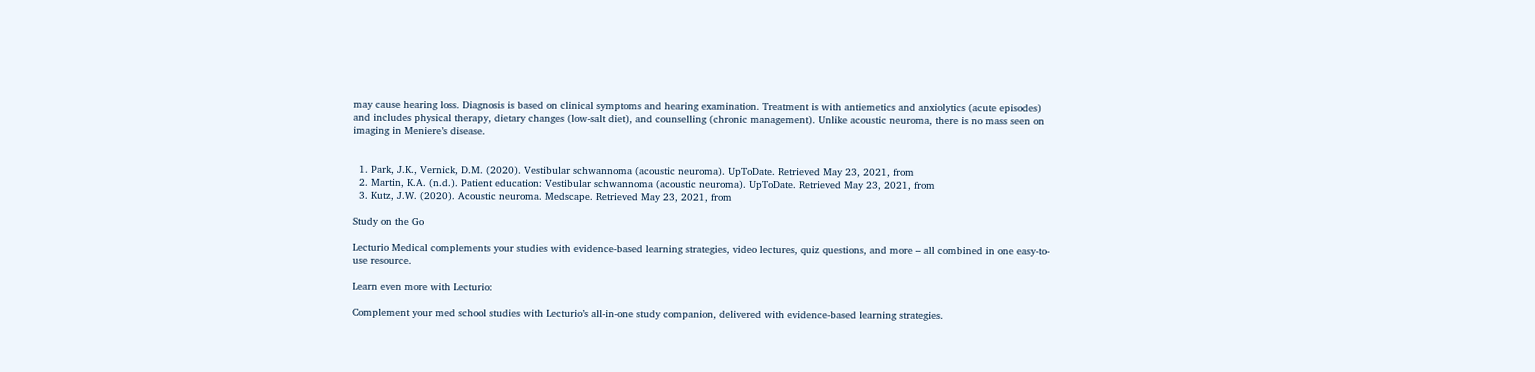may cause hearing loss. Diagnosis is based on clinical symptoms and hearing examination. Treatment is with antiemetics and anxiolytics (acute episodes) and includes physical therapy, dietary changes (low-salt diet), and counselling (chronic management). Unlike acoustic neuroma, there is no mass seen on imaging in Meniere’s disease.


  1. Park, J.K., Vernick, D.M. (2020). Vestibular schwannoma (acoustic neuroma). UpToDate. Retrieved May 23, 2021, from
  2. Martin, K.A. (n.d.). Patient education: Vestibular schwannoma (acoustic neuroma). UpToDate. Retrieved May 23, 2021, from
  3. Kutz, J.W. (2020). Acoustic neuroma. Medscape. Retrieved May 23, 2021, from

Study on the Go

Lecturio Medical complements your studies with evidence-based learning strategies, video lectures, quiz questions, and more – all combined in one easy-to-use resource.

Learn even more with Lecturio:

Complement your med school studies with Lecturio’s all-in-one study companion, delivered with evidence-based learning strategies.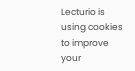Lecturio is using cookies to improve your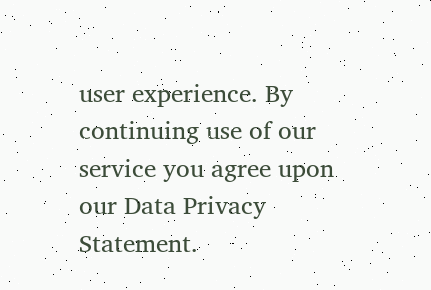user experience. By continuing use of our service you agree upon our Data Privacy Statement.